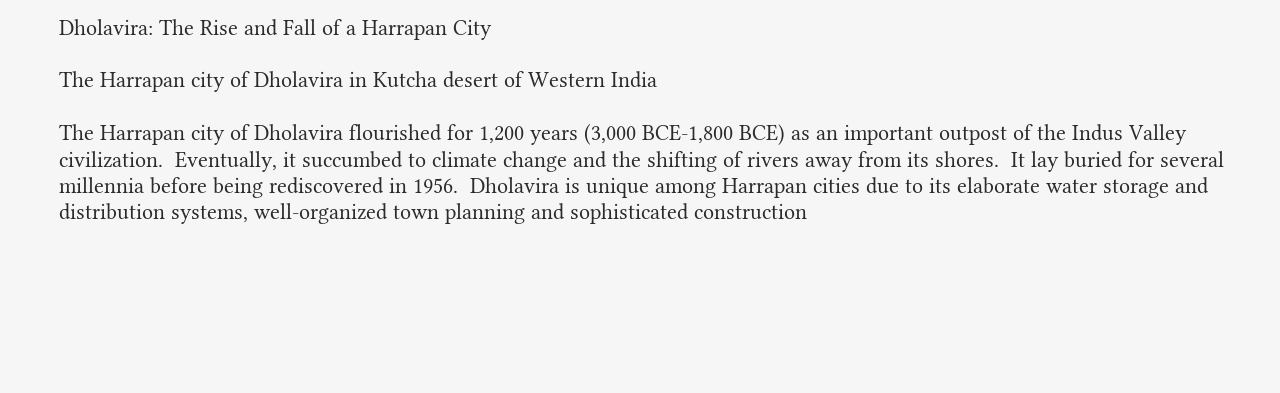Dholavira: The Rise and Fall of a Harrapan City

The Harrapan city of Dholavira in Kutcha desert of Western India

The Harrapan city of Dholavira flourished for 1,200 years (3,000 BCE-1,800 BCE) as an important outpost of the Indus Valley civilization.  Eventually, it succumbed to climate change and the shifting of rivers away from its shores.  It lay buried for several millennia before being rediscovered in 1956.  Dholavira is unique among Harrapan cities due to its elaborate water storage and distribution systems, well-organized town planning and sophisticated construction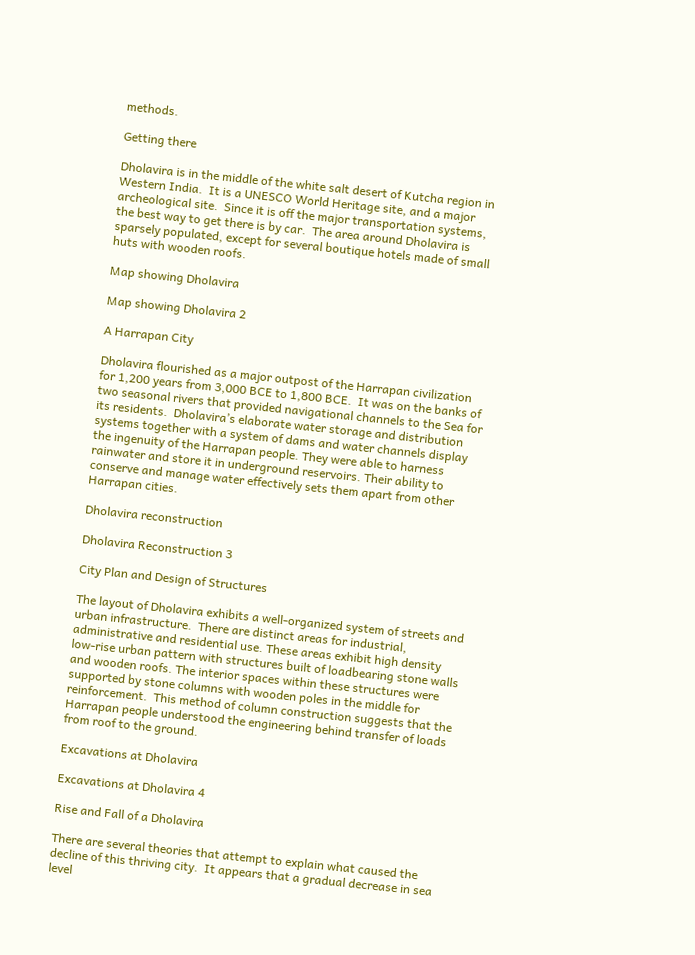methods.

Getting there

Dholavira is in the middle of the white salt desert of Kutcha region in Western India.  It is a UNESCO World Heritage site, and a major archeological site.  Since it is off the major transportation systems, the best way to get there is by car.  The area around Dholavira is sparsely populated, except for several boutique hotels made of small huts with wooden roofs.

Map showing Dholavira

Map showing Dholavira 2

A Harrapan City

Dholavira flourished as a major outpost of the Harrapan civilization for 1,200 years from 3,000 BCE to 1,800 BCE.  It was on the banks of two seasonal rivers that provided navigational channels to the Sea for its residents.  Dholavira’s elaborate water storage and distribution systems together with a system of dams and water channels display the ingenuity of the Harrapan people. They were able to harness rainwater and store it in underground reservoirs. Their ability to conserve and manage water effectively sets them apart from other Harrapan cities.

Dholavira reconstruction

Dholavira Reconstruction 3

City Plan and Design of Structures

The layout of Dholavira exhibits a well-organized system of streets and urban infrastructure.  There are distinct areas for industrial, administrative and residential use. These areas exhibit high density low-rise urban pattern with structures built of loadbearing stone walls and wooden roofs. The interior spaces within these structures were supported by stone columns with wooden poles in the middle for reinforcement.  This method of column construction suggests that the Harrapan people understood the engineering behind transfer of loads from roof to the ground.

Excavations at Dholavira

Excavations at Dholavira 4

Rise and Fall of a Dholavira

There are several theories that attempt to explain what caused the decline of this thriving city.  It appears that a gradual decrease in sea level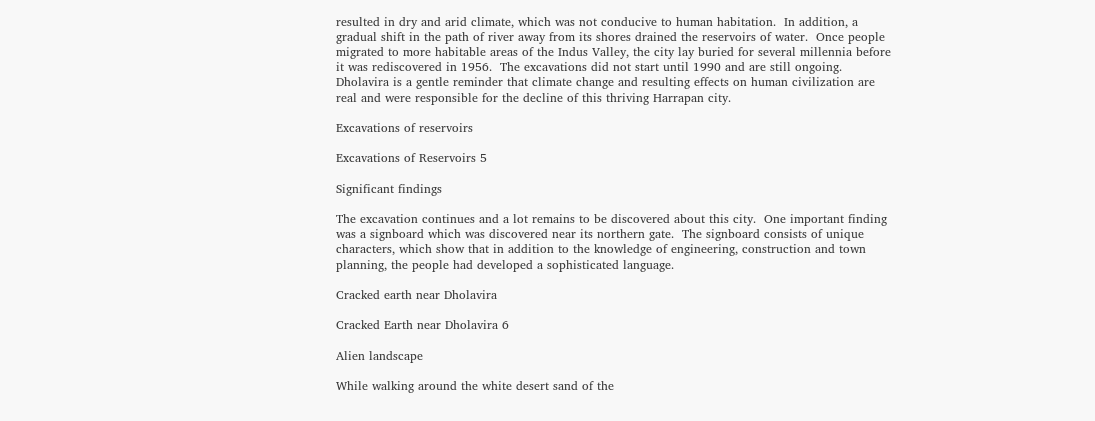resulted in dry and arid climate, which was not conducive to human habitation.  In addition, a gradual shift in the path of river away from its shores drained the reservoirs of water.  Once people migrated to more habitable areas of the Indus Valley, the city lay buried for several millennia before it was rediscovered in 1956.  The excavations did not start until 1990 and are still ongoing.  Dholavira is a gentle reminder that climate change and resulting effects on human civilization are real and were responsible for the decline of this thriving Harrapan city.

Excavations of reservoirs

Excavations of Reservoirs 5

Significant findings

The excavation continues and a lot remains to be discovered about this city.  One important finding was a signboard which was discovered near its northern gate.  The signboard consists of unique characters, which show that in addition to the knowledge of engineering, construction and town planning, the people had developed a sophisticated language.

Cracked earth near Dholavira

Cracked Earth near Dholavira 6

Alien landscape

While walking around the white desert sand of the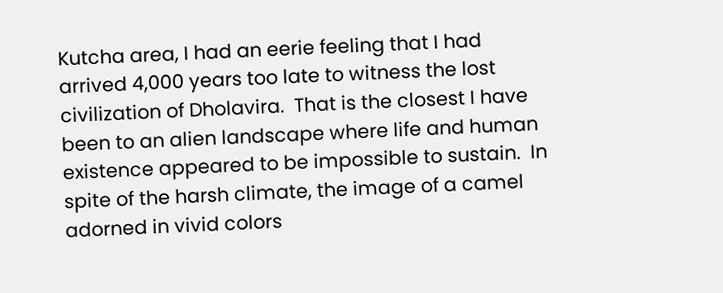Kutcha area, I had an eerie feeling that I had arrived 4,000 years too late to witness the lost civilization of Dholavira.  That is the closest I have been to an alien landscape where life and human existence appeared to be impossible to sustain.  In spite of the harsh climate, the image of a camel adorned in vivid colors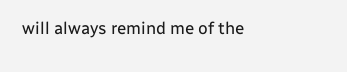will always remind me of the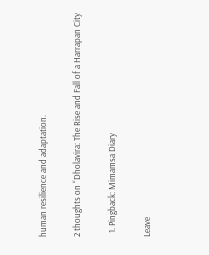human resilience and adaptation.

2 thoughts on “Dholavira: The Rise and Fall of a Harrapan City

  1. Pingback: Mimamsa Diary

Leave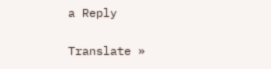a Reply

Translate »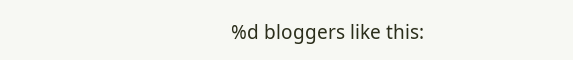%d bloggers like this: